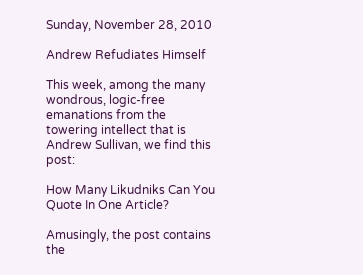Sunday, November 28, 2010

Andrew Refudiates Himself

This week, among the many wondrous, logic-free emanations from the towering intellect that is Andrew Sullivan, we find this post:

How Many Likudniks Can You Quote In One Article?

Amusingly, the post contains the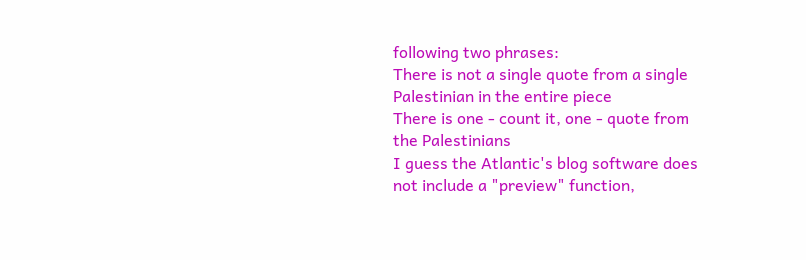following two phrases:
There is not a single quote from a single Palestinian in the entire piece
There is one - count it, one - quote from the Palestinians
I guess the Atlantic's blog software does not include a "preview" function,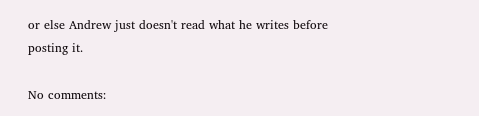or else Andrew just doesn't read what he writes before posting it.

No comments: